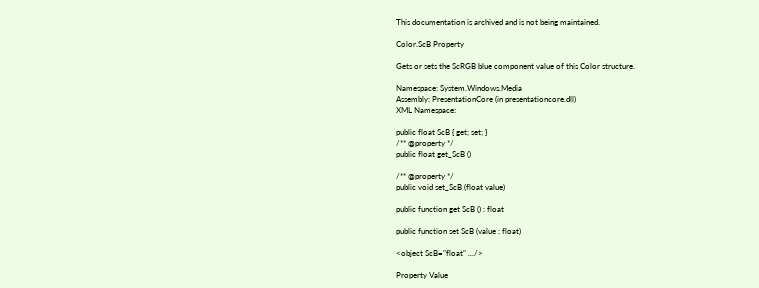This documentation is archived and is not being maintained.

Color.ScB Property

Gets or sets the ScRGB blue component value of this Color structure.

Namespace: System.Windows.Media
Assembly: PresentationCore (in presentationcore.dll)
XML Namespace:

public float ScB { get; set; }
/** @property */
public float get_ScB ()

/** @property */
public void set_ScB (float value)

public function get ScB () : float

public function set ScB (value : float)

<object ScB="float" .../>

Property Value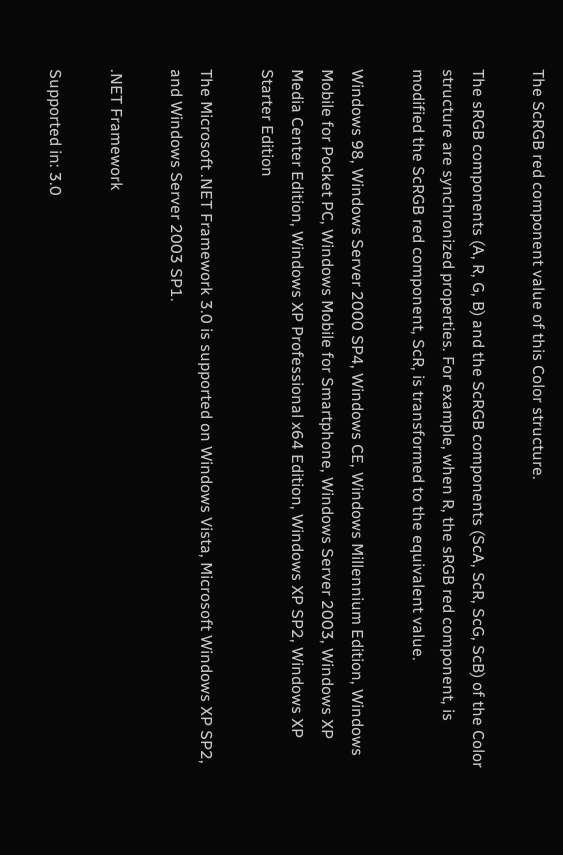The ScRGB red component value of this Color structure.

The sRGB components (A, R, G, B) and the ScRGB components (ScA, ScR, ScG, ScB) of the Color structure are synchronized properties. For example, when R, the sRGB red component, is modified the ScRGB red component, ScR, is transformed to the equivalent value.

Windows 98, Windows Server 2000 SP4, Windows CE, Windows Millennium Edition, Windows Mobile for Pocket PC, Windows Mobile for Smartphone, Windows Server 2003, Windows XP Media Center Edition, Windows XP Professional x64 Edition, Windows XP SP2, Windows XP Starter Edition

The Microsoft .NET Framework 3.0 is supported on Windows Vista, Microsoft Windows XP SP2, and Windows Server 2003 SP1.

.NET Framework

Supported in: 3.0